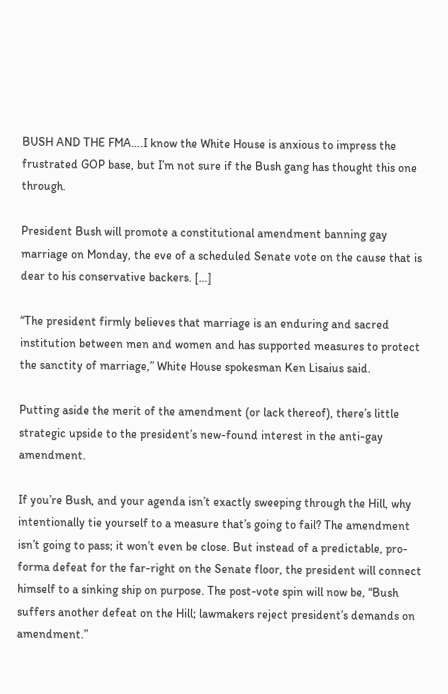BUSH AND THE FMA….I know the White House is anxious to impress the frustrated GOP base, but I’m not sure if the Bush gang has thought this one through.

President Bush will promote a constitutional amendment banning gay marriage on Monday, the eve of a scheduled Senate vote on the cause that is dear to his conservative backers. […]

“The president firmly believes that marriage is an enduring and sacred institution between men and women and has supported measures to protect the sanctity of marriage,” White House spokesman Ken Lisaius said.

Putting aside the merit of the amendment (or lack thereof), there’s little strategic upside to the president’s new-found interest in the anti-gay amendment.

If you’re Bush, and your agenda isn’t exactly sweeping through the Hill, why intentionally tie yourself to a measure that’s going to fail? The amendment isn’t going to pass; it won’t even be close. But instead of a predictable, pro-forma defeat for the far-right on the Senate floor, the president will connect himself to a sinking ship on purpose. The post-vote spin will now be, “Bush suffers another defeat on the Hill; lawmakers reject president’s demands on amendment.”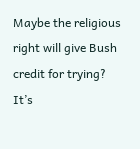Maybe the religious right will give Bush credit for trying? It’s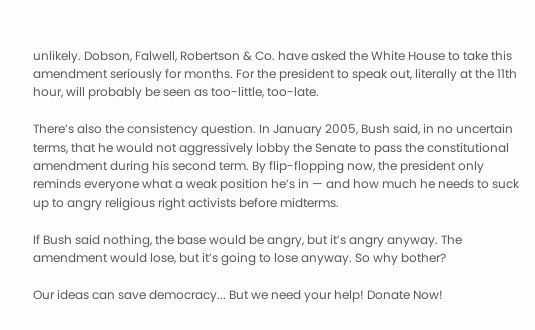unlikely. Dobson, Falwell, Robertson & Co. have asked the White House to take this amendment seriously for months. For the president to speak out, literally at the 11th hour, will probably be seen as too-little, too-late.

There’s also the consistency question. In January 2005, Bush said, in no uncertain terms, that he would not aggressively lobby the Senate to pass the constitutional amendment during his second term. By flip-flopping now, the president only reminds everyone what a weak position he’s in — and how much he needs to suck up to angry religious right activists before midterms.

If Bush said nothing, the base would be angry, but it’s angry anyway. The amendment would lose, but it’s going to lose anyway. So why bother?

Our ideas can save democracy... But we need your help! Donate Now!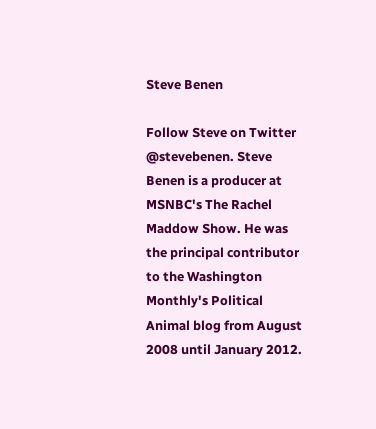Steve Benen

Follow Steve on Twitter @stevebenen. Steve Benen is a producer at MSNBC's The Rachel Maddow Show. He was the principal contributor to the Washington Monthly's Political Animal blog from August 2008 until January 2012.